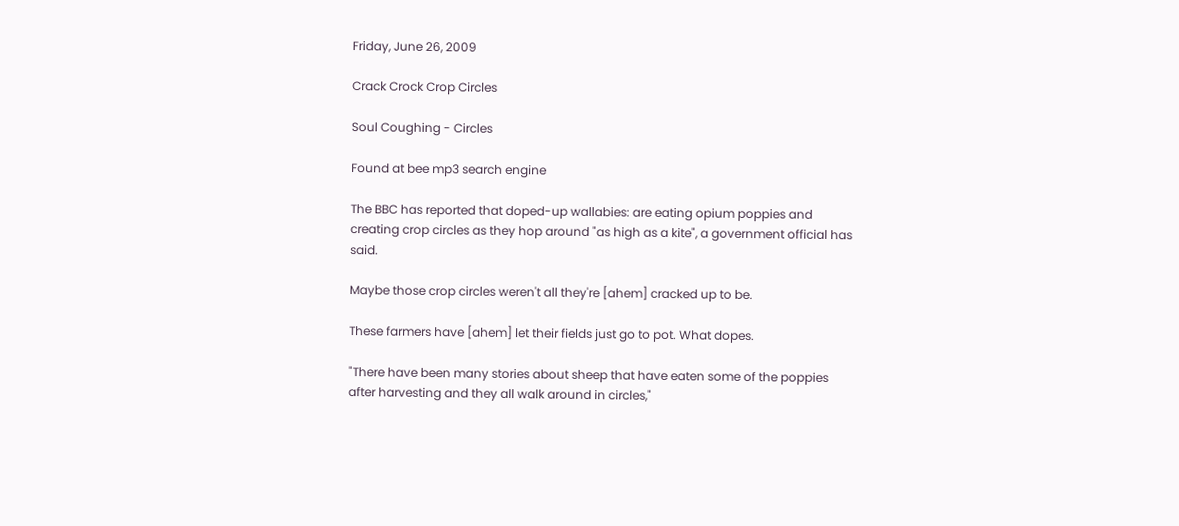Friday, June 26, 2009

Crack Crock Crop Circles

Soul Coughing - Circles

Found at bee mp3 search engine

The BBC has reported that doped-up wallabies: are eating opium poppies and creating crop circles as they hop around "as high as a kite", a government official has said.

Maybe those crop circles weren't all they're [ahem] cracked up to be.

These farmers have [ahem] let their fields just go to pot. What dopes.

"There have been many stories about sheep that have eaten some of the poppies after harvesting and they all walk around in circles,"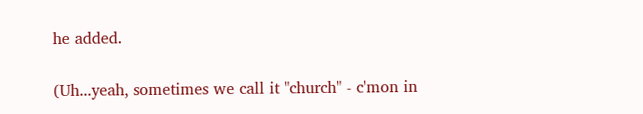he added.

(Uh...yeah, sometimes we call it "church" - c'mon in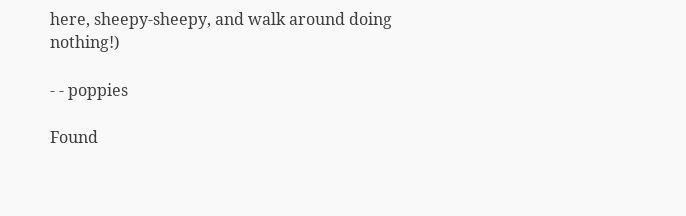here, sheepy-sheepy, and walk around doing nothing!)

- - poppies

Found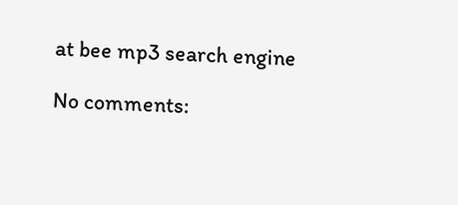at bee mp3 search engine

No comments: